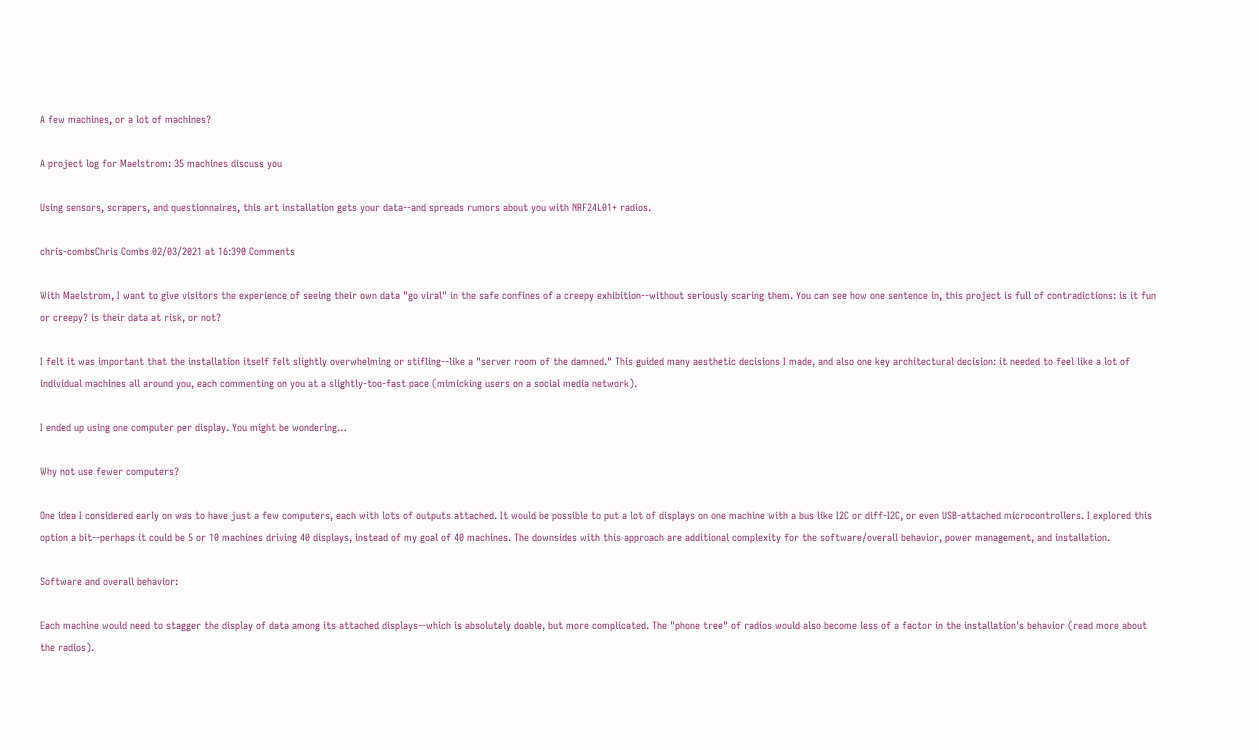A few machines, or a lot of machines?

A project log for Maelstrom: 35 machines discuss you

Using sensors, scrapers, and questionnaires, this art installation gets your data--and spreads rumors about you with NRF24L01+ radios.

chris-combsChris Combs 02/03/2021 at 16:390 Comments

With Maelstrom, I want to give visitors the experience of seeing their own data "go viral" in the safe confines of a creepy exhibition--without seriously scaring them. You can see how one sentence in, this project is full of contradictions: is it fun or creepy? is their data at risk, or not?

I felt it was important that the installation itself felt slightly overwhelming or stifling--like a "server room of the damned." This guided many aesthetic decisions I made, and also one key architectural decision: it needed to feel like a lot of individual machines all around you, each commenting on you at a slightly-too-fast pace (mimicking users on a social media network).

I ended up using one computer per display. You might be wondering…

Why not use fewer computers?

One idea I considered early on was to have just a few computers, each with lots of outputs attached. It would be possible to put a lot of displays on one machine with a bus like I2C or diff-I2C, or even USB-attached microcontrollers. I explored this option a bit--perhaps it could be 5 or 10 machines driving 40 displays, instead of my goal of 40 machines. The downsides with this approach are additional complexity for the software/overall behavior, power management, and installation.

Software and overall behavior:

Each machine would need to stagger the display of data among its attached displays--which is absolutely doable, but more complicated. The "phone tree" of radios would also become less of a factor in the installation's behavior (read more about the radios).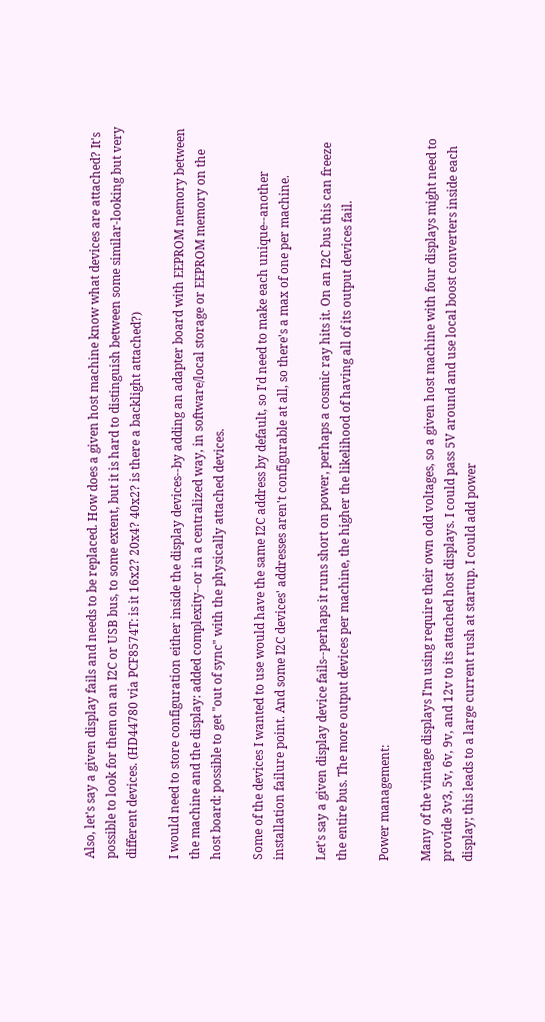Also, let's say a given display fails and needs to be replaced. How does a given host machine know what devices are attached? It's possible to look for them on an I2C or USB bus, to some extent, but it is hard to distinguish between some similar-looking but very different devices. (HD44780 via PCF8574T: is it 16x2? 20x4? 40x2? is there a backlight attached?)

I would need to store configuration either inside the display devices--by adding an adapter board with EEPROM memory between the machine and the display: added complexity--or in a centralized way, in software/local storage or EEPROM memory on the host board: possible to get "out of sync" with the physically attached devices.

Some of the devices I wanted to use would have the same I2C address by default, so I'd need to make each unique--another installation failure point. And some I2C devices' addresses aren't configurable at all, so there's a max of one per machine.

Let's say a given display device fails--perhaps it runs short on power, perhaps a cosmic ray hits it. On an I2C bus this can freeze the entire bus. The more output devices per machine, the higher the likelihood of having all of its output devices fail.

Power management:

Many of the vintage displays I'm using require their own odd voltages, so a given host machine with four displays might need to provide 3v3, 5v, 6v, 9v, and 12v to its attached host displays. I could pass 5V around and use local boost converters inside each display; this leads to a large current rush at startup. I could add power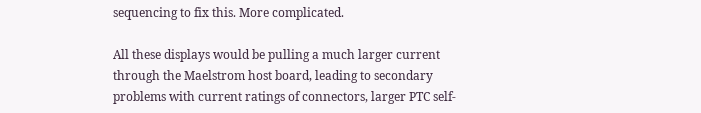sequencing to fix this. More complicated.

All these displays would be pulling a much larger current through the Maelstrom host board, leading to secondary problems with current ratings of connectors, larger PTC self-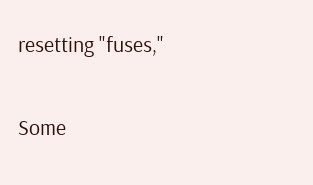resetting "fuses,"

Some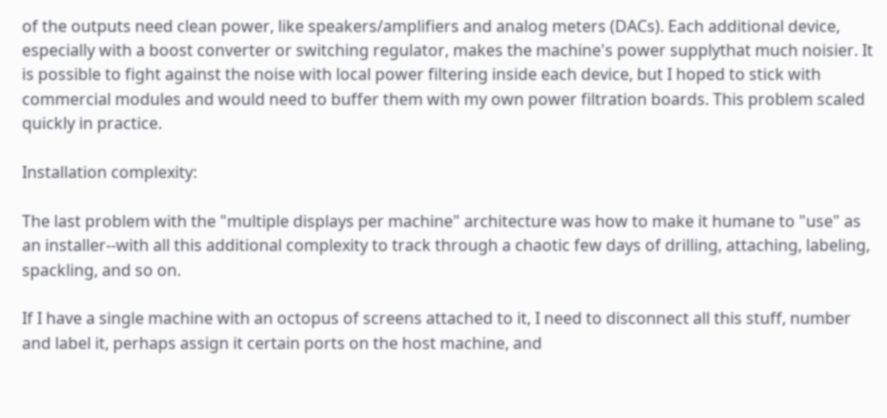of the outputs need clean power, like speakers/amplifiers and analog meters (DACs). Each additional device, especially with a boost converter or switching regulator, makes the machine's power supplythat much noisier. It is possible to fight against the noise with local power filtering inside each device, but I hoped to stick with commercial modules and would need to buffer them with my own power filtration boards. This problem scaled quickly in practice.

Installation complexity:

The last problem with the "multiple displays per machine" architecture was how to make it humane to "use" as an installer--with all this additional complexity to track through a chaotic few days of drilling, attaching, labeling, spackling, and so on.

If I have a single machine with an octopus of screens attached to it, I need to disconnect all this stuff, number and label it, perhaps assign it certain ports on the host machine, and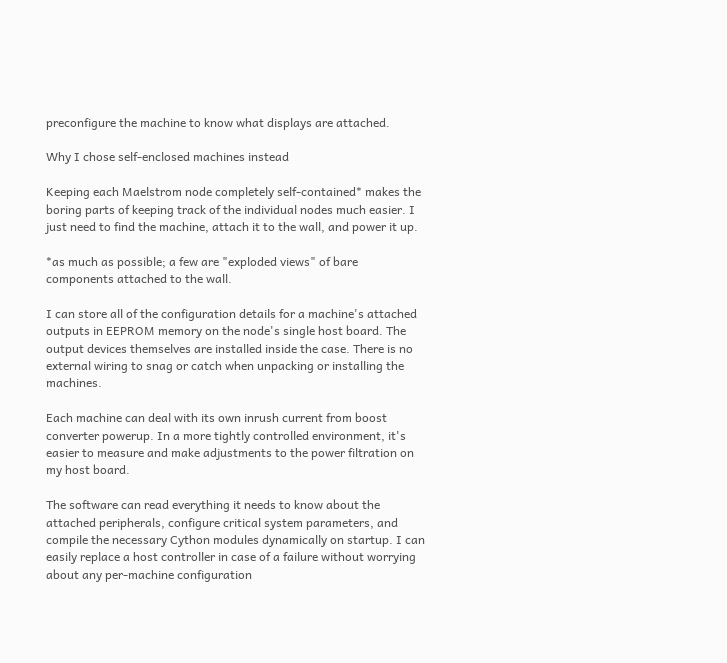preconfigure the machine to know what displays are attached.

Why I chose self-enclosed machines instead

Keeping each Maelstrom node completely self-contained* makes the boring parts of keeping track of the individual nodes much easier. I just need to find the machine, attach it to the wall, and power it up.

*as much as possible; a few are "exploded views" of bare components attached to the wall.

I can store all of the configuration details for a machine's attached outputs in EEPROM memory on the node's single host board. The output devices themselves are installed inside the case. There is no external wiring to snag or catch when unpacking or installing the machines.

Each machine can deal with its own inrush current from boost converter powerup. In a more tightly controlled environment, it's easier to measure and make adjustments to the power filtration on my host board.

The software can read everything it needs to know about the attached peripherals, configure critical system parameters, and compile the necessary Cython modules dynamically on startup. I can easily replace a host controller in case of a failure without worrying about any per-machine configuration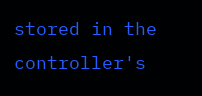stored in the controller's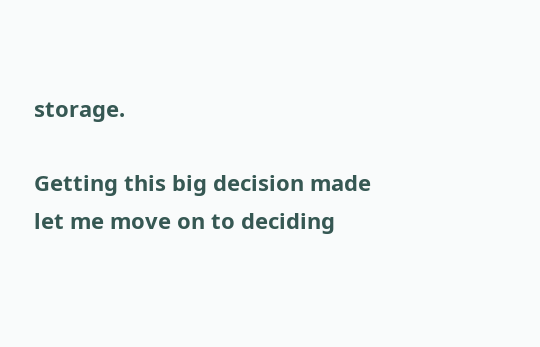storage.

Getting this big decision made let me move on to deciding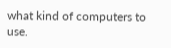what kind of computers to use.